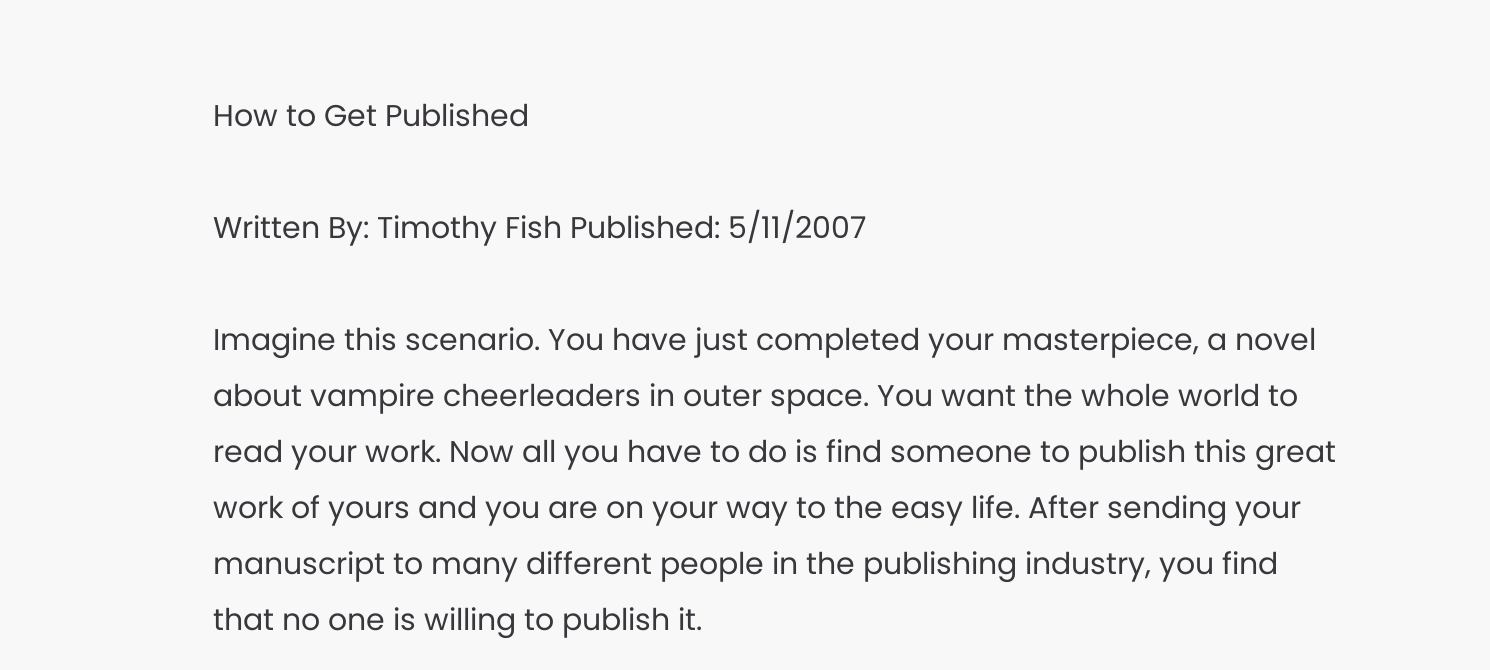How to Get Published

Written By: Timothy Fish Published: 5/11/2007

Imagine this scenario. You have just completed your masterpiece, a novel about vampire cheerleaders in outer space. You want the whole world to read your work. Now all you have to do is find someone to publish this great work of yours and you are on your way to the easy life. After sending your manuscript to many different people in the publishing industry, you find that no one is willing to publish it.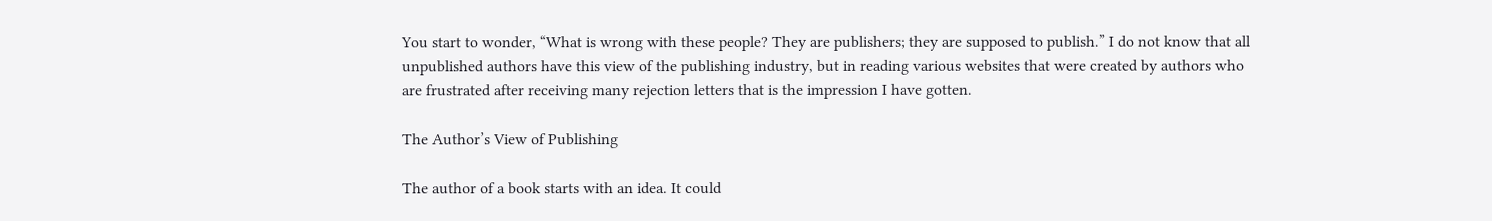You start to wonder, “What is wrong with these people? They are publishers; they are supposed to publish.” I do not know that all unpublished authors have this view of the publishing industry, but in reading various websites that were created by authors who are frustrated after receiving many rejection letters that is the impression I have gotten.

The Author’s View of Publishing

The author of a book starts with an idea. It could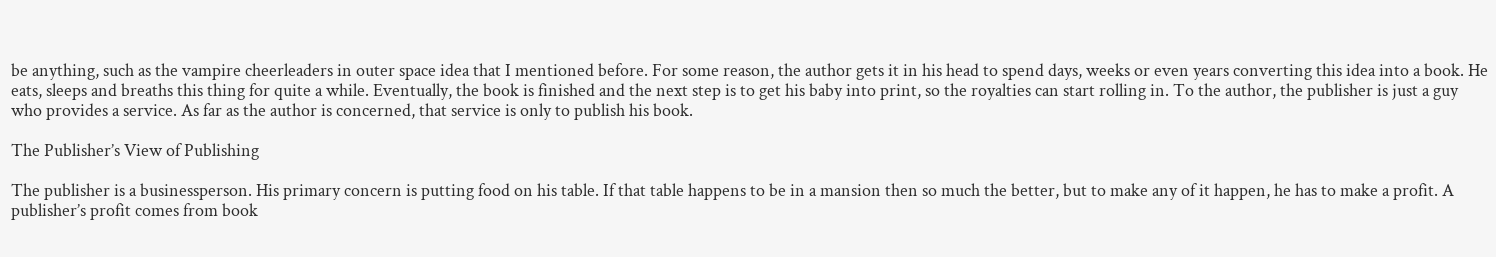be anything, such as the vampire cheerleaders in outer space idea that I mentioned before. For some reason, the author gets it in his head to spend days, weeks or even years converting this idea into a book. He eats, sleeps and breaths this thing for quite a while. Eventually, the book is finished and the next step is to get his baby into print, so the royalties can start rolling in. To the author, the publisher is just a guy who provides a service. As far as the author is concerned, that service is only to publish his book.

The Publisher’s View of Publishing

The publisher is a businessperson. His primary concern is putting food on his table. If that table happens to be in a mansion then so much the better, but to make any of it happen, he has to make a profit. A publisher’s profit comes from book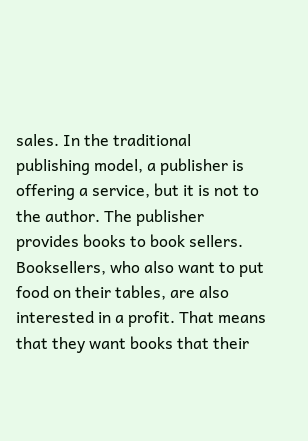sales. In the traditional publishing model, a publisher is offering a service, but it is not to the author. The publisher provides books to book sellers. Booksellers, who also want to put food on their tables, are also interested in a profit. That means that they want books that their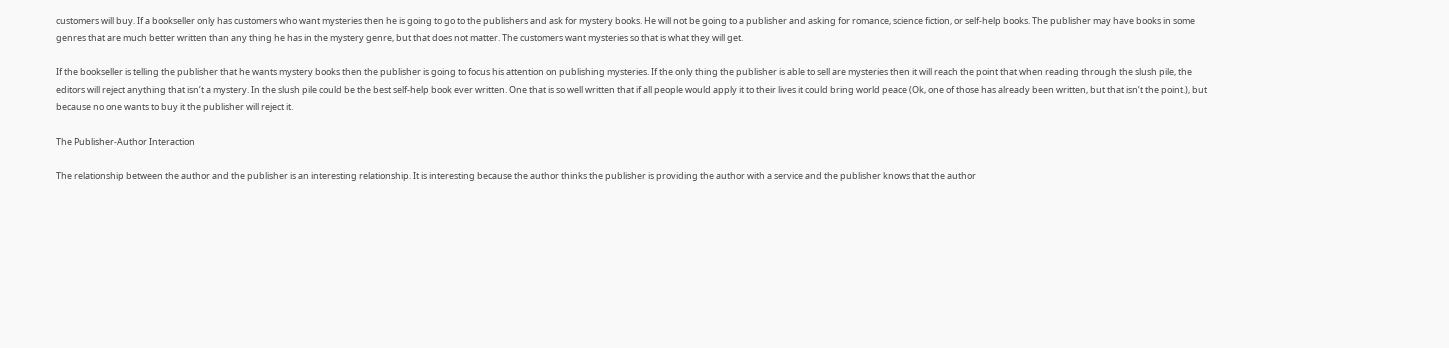customers will buy. If a bookseller only has customers who want mysteries then he is going to go to the publishers and ask for mystery books. He will not be going to a publisher and asking for romance, science fiction, or self-help books. The publisher may have books in some genres that are much better written than any thing he has in the mystery genre, but that does not matter. The customers want mysteries so that is what they will get.

If the bookseller is telling the publisher that he wants mystery books then the publisher is going to focus his attention on publishing mysteries. If the only thing the publisher is able to sell are mysteries then it will reach the point that when reading through the slush pile, the editors will reject anything that isn’t a mystery. In the slush pile could be the best self-help book ever written. One that is so well written that if all people would apply it to their lives it could bring world peace (Ok, one of those has already been written, but that isn’t the point.), but because no one wants to buy it the publisher will reject it.

The Publisher-Author Interaction

The relationship between the author and the publisher is an interesting relationship. It is interesting because the author thinks the publisher is providing the author with a service and the publisher knows that the author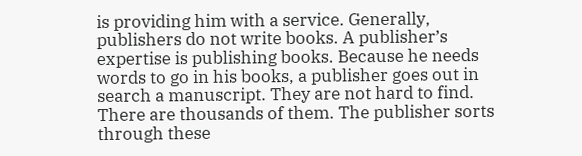is providing him with a service. Generally, publishers do not write books. A publisher’s expertise is publishing books. Because he needs words to go in his books, a publisher goes out in search a manuscript. They are not hard to find. There are thousands of them. The publisher sorts through these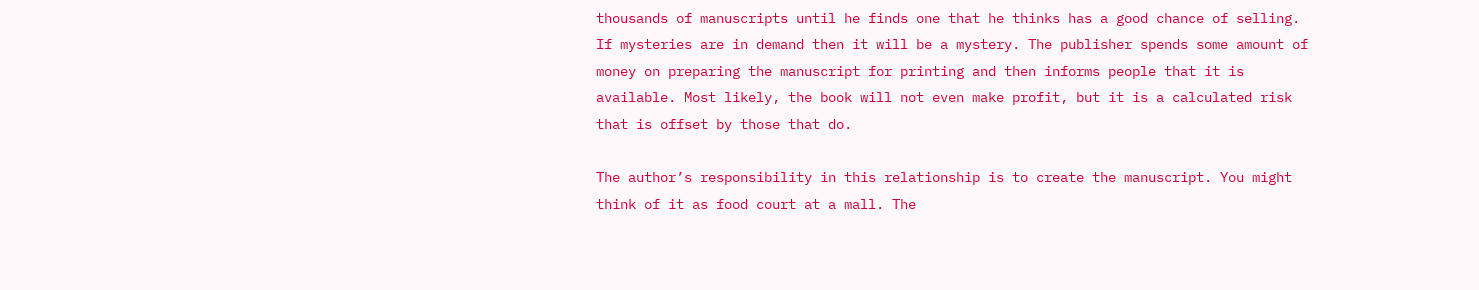thousands of manuscripts until he finds one that he thinks has a good chance of selling. If mysteries are in demand then it will be a mystery. The publisher spends some amount of money on preparing the manuscript for printing and then informs people that it is available. Most likely, the book will not even make profit, but it is a calculated risk that is offset by those that do.

The author’s responsibility in this relationship is to create the manuscript. You might think of it as food court at a mall. The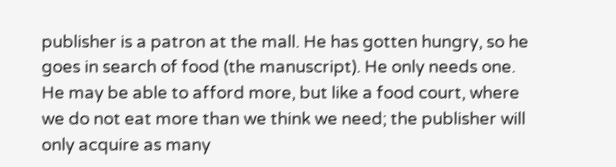publisher is a patron at the mall. He has gotten hungry, so he goes in search of food (the manuscript). He only needs one. He may be able to afford more, but like a food court, where we do not eat more than we think we need; the publisher will only acquire as many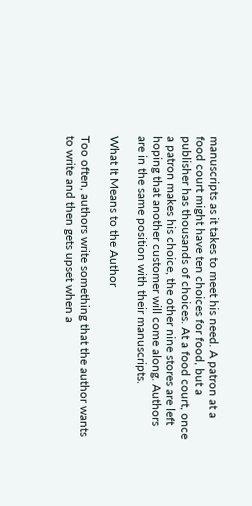manuscripts as it takes to meet his need. A patron at a food court might have ten choices for food, but a publisher has thousands of choices. At a food court, once a patron makes his choice, the other nine stores are left hoping that another customer will come along. Authors are in the same position with their manuscripts.

What It Means to the Author

Too often, authors write something that the author wants to write and then gets upset when a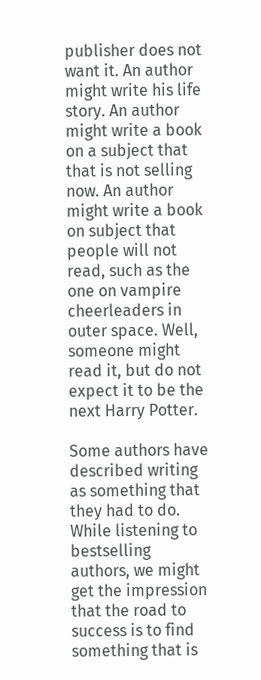publisher does not want it. An author might write his life story. An author might write a book on a subject that that is not selling now. An author might write a book on subject that people will not read, such as the one on vampire cheerleaders in outer space. Well, someone might read it, but do not expect it to be the next Harry Potter.

Some authors have described writing as something that they had to do. While listening to bestselling authors, we might get the impression that the road to success is to find something that is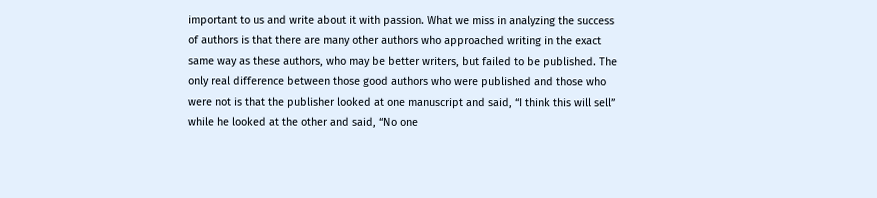important to us and write about it with passion. What we miss in analyzing the success of authors is that there are many other authors who approached writing in the exact same way as these authors, who may be better writers, but failed to be published. The only real difference between those good authors who were published and those who were not is that the publisher looked at one manuscript and said, “I think this will sell” while he looked at the other and said, “No one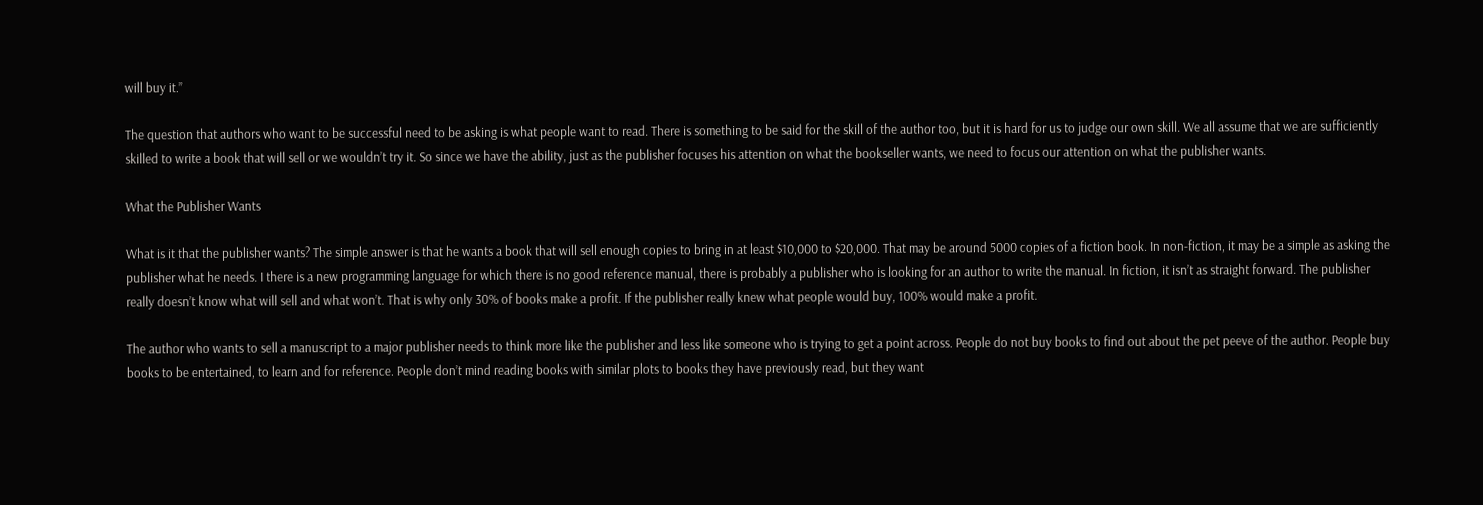will buy it.”

The question that authors who want to be successful need to be asking is what people want to read. There is something to be said for the skill of the author too, but it is hard for us to judge our own skill. We all assume that we are sufficiently skilled to write a book that will sell or we wouldn’t try it. So since we have the ability, just as the publisher focuses his attention on what the bookseller wants, we need to focus our attention on what the publisher wants.

What the Publisher Wants

What is it that the publisher wants? The simple answer is that he wants a book that will sell enough copies to bring in at least $10,000 to $20,000. That may be around 5000 copies of a fiction book. In non-fiction, it may be a simple as asking the publisher what he needs. I there is a new programming language for which there is no good reference manual, there is probably a publisher who is looking for an author to write the manual. In fiction, it isn’t as straight forward. The publisher really doesn’t know what will sell and what won’t. That is why only 30% of books make a profit. If the publisher really knew what people would buy, 100% would make a profit.

The author who wants to sell a manuscript to a major publisher needs to think more like the publisher and less like someone who is trying to get a point across. People do not buy books to find out about the pet peeve of the author. People buy books to be entertained, to learn and for reference. People don’t mind reading books with similar plots to books they have previously read, but they want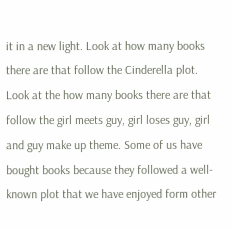it in a new light. Look at how many books there are that follow the Cinderella plot. Look at the how many books there are that follow the girl meets guy, girl loses guy, girl and guy make up theme. Some of us have bought books because they followed a well-known plot that we have enjoyed form other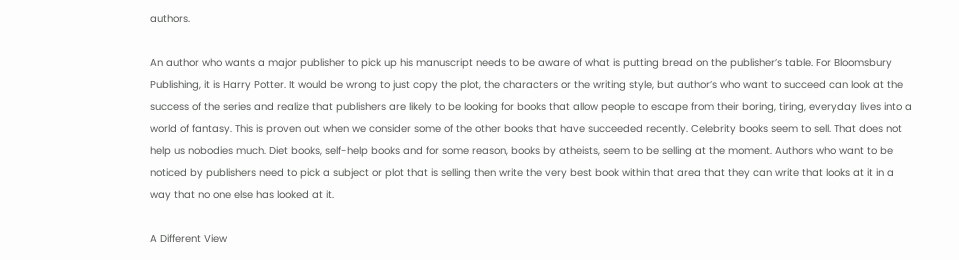authors.

An author who wants a major publisher to pick up his manuscript needs to be aware of what is putting bread on the publisher’s table. For Bloomsbury Publishing, it is Harry Potter. It would be wrong to just copy the plot, the characters or the writing style, but author’s who want to succeed can look at the success of the series and realize that publishers are likely to be looking for books that allow people to escape from their boring, tiring, everyday lives into a world of fantasy. This is proven out when we consider some of the other books that have succeeded recently. Celebrity books seem to sell. That does not help us nobodies much. Diet books, self-help books and for some reason, books by atheists, seem to be selling at the moment. Authors who want to be noticed by publishers need to pick a subject or plot that is selling then write the very best book within that area that they can write that looks at it in a way that no one else has looked at it.

A Different View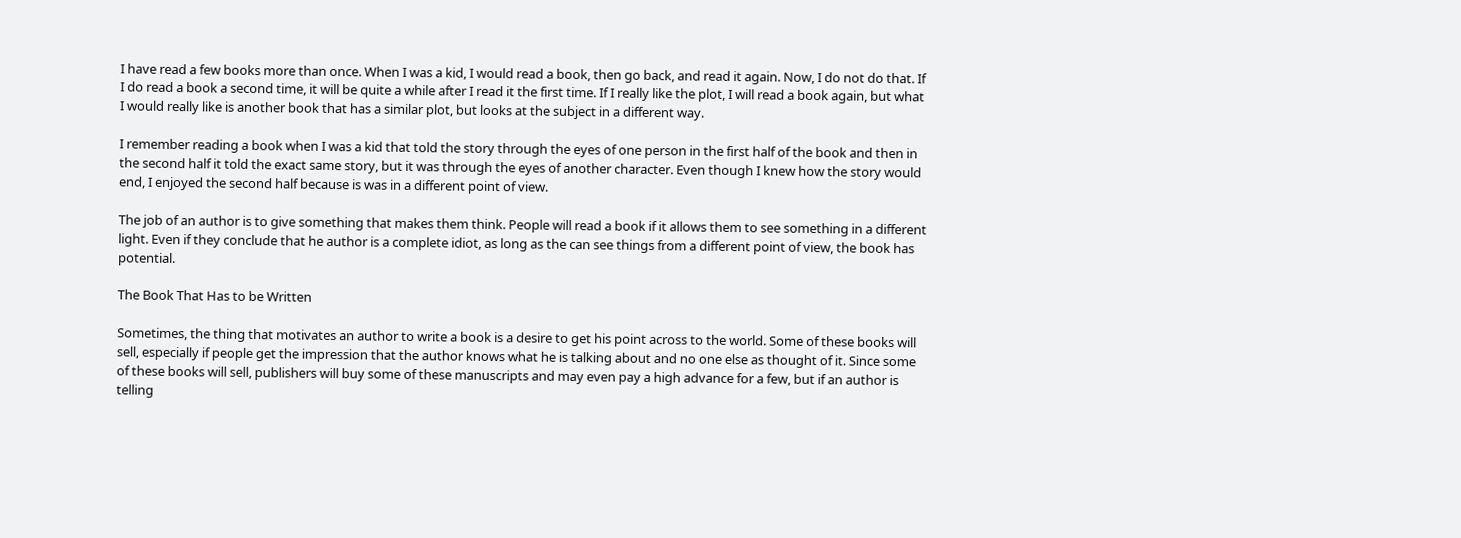I have read a few books more than once. When I was a kid, I would read a book, then go back, and read it again. Now, I do not do that. If I do read a book a second time, it will be quite a while after I read it the first time. If I really like the plot, I will read a book again, but what I would really like is another book that has a similar plot, but looks at the subject in a different way.

I remember reading a book when I was a kid that told the story through the eyes of one person in the first half of the book and then in the second half it told the exact same story, but it was through the eyes of another character. Even though I knew how the story would end, I enjoyed the second half because is was in a different point of view.

The job of an author is to give something that makes them think. People will read a book if it allows them to see something in a different light. Even if they conclude that he author is a complete idiot, as long as the can see things from a different point of view, the book has potential.

The Book That Has to be Written

Sometimes, the thing that motivates an author to write a book is a desire to get his point across to the world. Some of these books will sell, especially if people get the impression that the author knows what he is talking about and no one else as thought of it. Since some of these books will sell, publishers will buy some of these manuscripts and may even pay a high advance for a few, but if an author is telling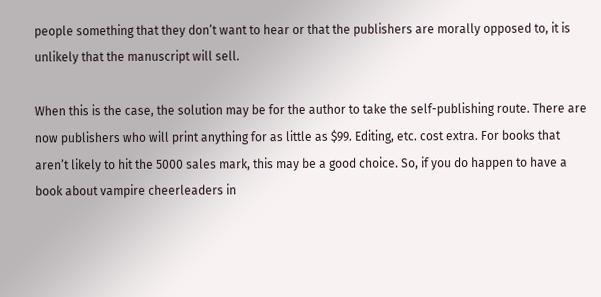people something that they don’t want to hear or that the publishers are morally opposed to, it is unlikely that the manuscript will sell.

When this is the case, the solution may be for the author to take the self-publishing route. There are now publishers who will print anything for as little as $99. Editing, etc. cost extra. For books that aren’t likely to hit the 5000 sales mark, this may be a good choice. So, if you do happen to have a book about vampire cheerleaders in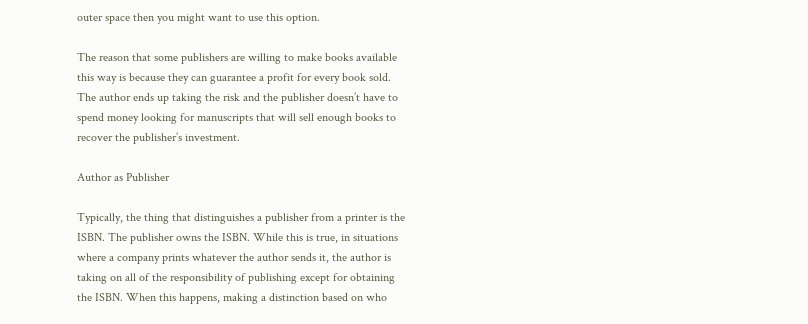outer space then you might want to use this option.

The reason that some publishers are willing to make books available this way is because they can guarantee a profit for every book sold. The author ends up taking the risk and the publisher doesn’t have to spend money looking for manuscripts that will sell enough books to recover the publisher’s investment.

Author as Publisher

Typically, the thing that distinguishes a publisher from a printer is the ISBN. The publisher owns the ISBN. While this is true, in situations where a company prints whatever the author sends it, the author is taking on all of the responsibility of publishing except for obtaining the ISBN. When this happens, making a distinction based on who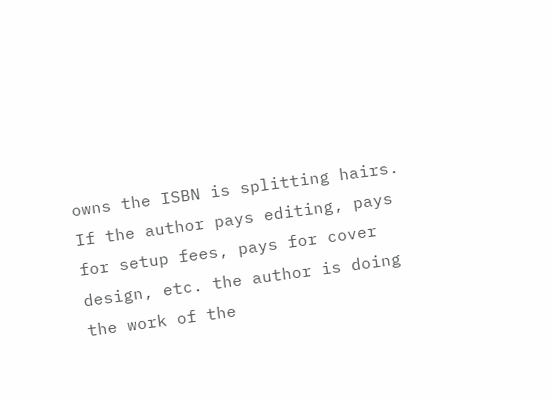owns the ISBN is splitting hairs. If the author pays editing, pays for setup fees, pays for cover design, etc. the author is doing the work of the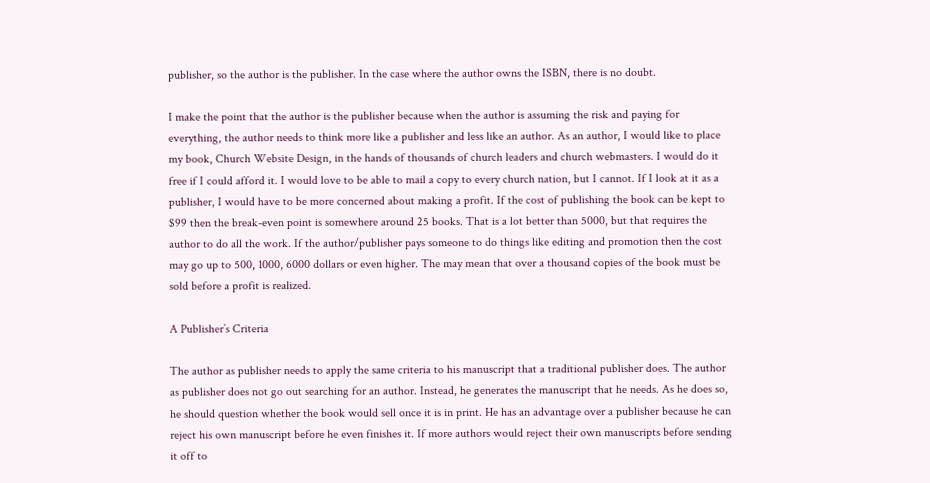publisher, so the author is the publisher. In the case where the author owns the ISBN, there is no doubt.

I make the point that the author is the publisher because when the author is assuming the risk and paying for everything, the author needs to think more like a publisher and less like an author. As an author, I would like to place my book, Church Website Design, in the hands of thousands of church leaders and church webmasters. I would do it free if I could afford it. I would love to be able to mail a copy to every church nation, but I cannot. If I look at it as a publisher, I would have to be more concerned about making a profit. If the cost of publishing the book can be kept to $99 then the break-even point is somewhere around 25 books. That is a lot better than 5000, but that requires the author to do all the work. If the author/publisher pays someone to do things like editing and promotion then the cost may go up to 500, 1000, 6000 dollars or even higher. The may mean that over a thousand copies of the book must be sold before a profit is realized.

A Publisher’s Criteria

The author as publisher needs to apply the same criteria to his manuscript that a traditional publisher does. The author as publisher does not go out searching for an author. Instead, he generates the manuscript that he needs. As he does so, he should question whether the book would sell once it is in print. He has an advantage over a publisher because he can reject his own manuscript before he even finishes it. If more authors would reject their own manuscripts before sending it off to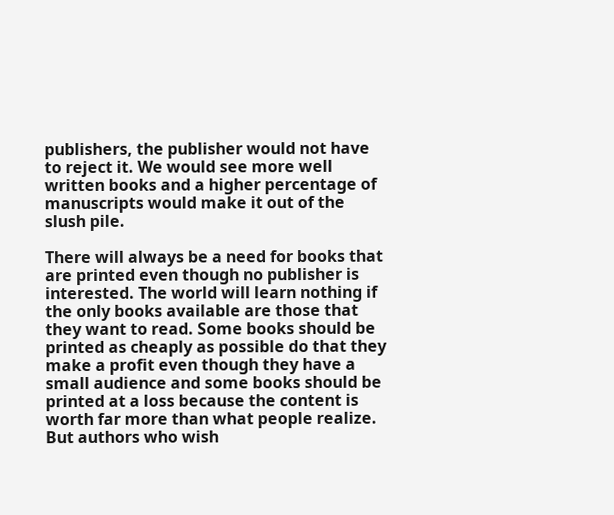publishers, the publisher would not have to reject it. We would see more well written books and a higher percentage of manuscripts would make it out of the slush pile.

There will always be a need for books that are printed even though no publisher is interested. The world will learn nothing if the only books available are those that they want to read. Some books should be printed as cheaply as possible do that they make a profit even though they have a small audience and some books should be printed at a loss because the content is worth far more than what people realize. But authors who wish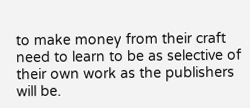to make money from their craft need to learn to be as selective of their own work as the publishers will be.